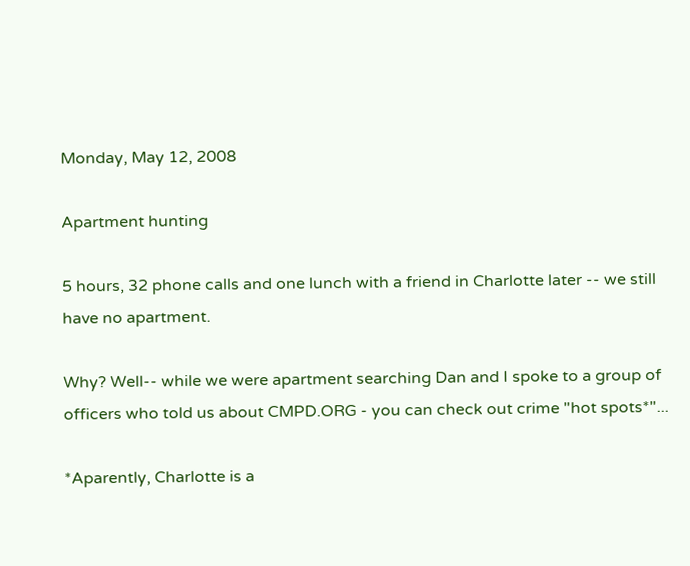Monday, May 12, 2008

Apartment hunting

5 hours, 32 phone calls and one lunch with a friend in Charlotte later -- we still have no apartment.

Why? Well-- while we were apartment searching Dan and I spoke to a group of officers who told us about CMPD.ORG - you can check out crime "hot spots*"...

*Aparently, Charlotte is a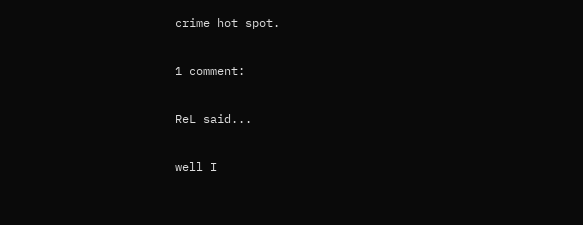crime hot spot.

1 comment:

ReL said...

well I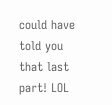could have told you that last part! LOL